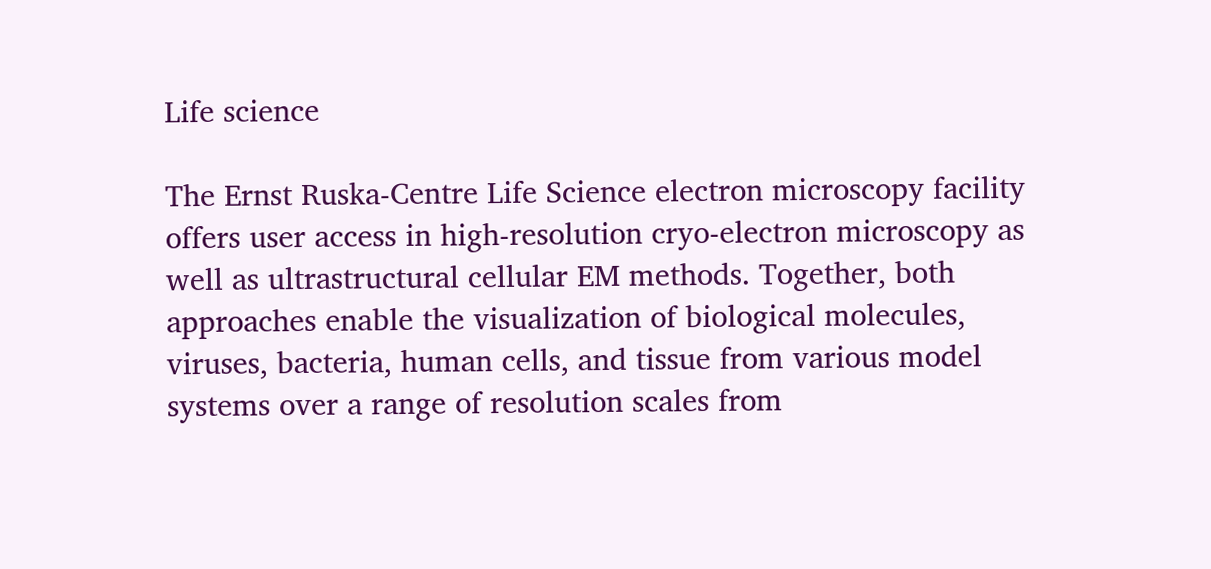Life science

The Ernst Ruska-Centre Life Science electron microscopy facility offers user access in high-resolution cryo-electron microscopy as well as ultrastructural cellular EM methods. Together, both approaches enable the visualization of biological molecules, viruses, bacteria, human cells, and tissue from various model systems over a range of resolution scales from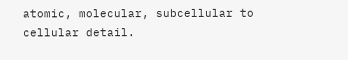atomic, molecular, subcellular to cellular detail.